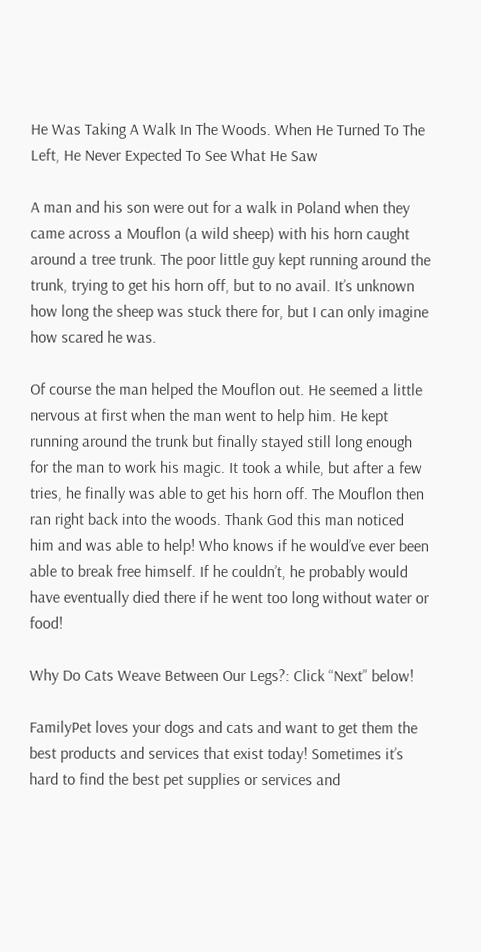He Was Taking A Walk In The Woods. When He Turned To The Left, He Never Expected To See What He Saw

A man and his son were out for a walk in Poland when they came across a Mouflon (a wild sheep) with his horn caught around a tree trunk. The poor little guy kept running around the trunk, trying to get his horn off, but to no avail. It’s unknown how long the sheep was stuck there for, but I can only imagine how scared he was.

Of course the man helped the Mouflon out. He seemed a little nervous at first when the man went to help him. He kept running around the trunk but finally stayed still long enough for the man to work his magic. It took a while, but after a few tries, he finally was able to get his horn off. The Mouflon then ran right back into the woods. Thank God this man noticed him and was able to help! Who knows if he would’ve ever been able to break free himself. If he couldn’t, he probably would have eventually died there if he went too long without water or food!

Why Do Cats Weave Between Our Legs?: Click “Next” below!

FamilyPet loves your dogs and cats and want to get them the best products and services that exist today! Sometimes it’s hard to find the best pet supplies or services and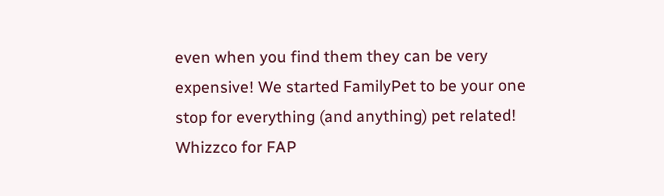even when you find them they can be very expensive! We started FamilyPet to be your one stop for everything (and anything) pet related!
Whizzco for FAP